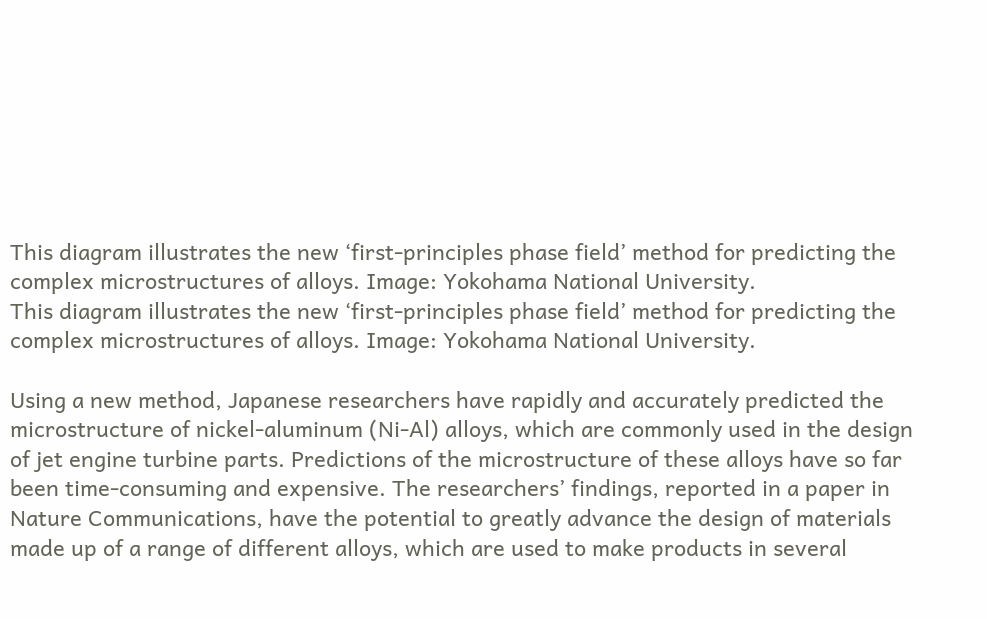This diagram illustrates the new ‘first-principles phase field’ method for predicting the complex microstructures of alloys. Image: Yokohama National University.
This diagram illustrates the new ‘first-principles phase field’ method for predicting the complex microstructures of alloys. Image: Yokohama National University.

Using a new method, Japanese researchers have rapidly and accurately predicted the microstructure of nickel-aluminum (Ni-Al) alloys, which are commonly used in the design of jet engine turbine parts. Predictions of the microstructure of these alloys have so far been time-consuming and expensive. The researchers’ findings, reported in a paper in Nature Communications, have the potential to greatly advance the design of materials made up of a range of different alloys, which are used to make products in several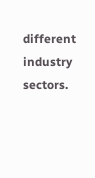different industry sectors.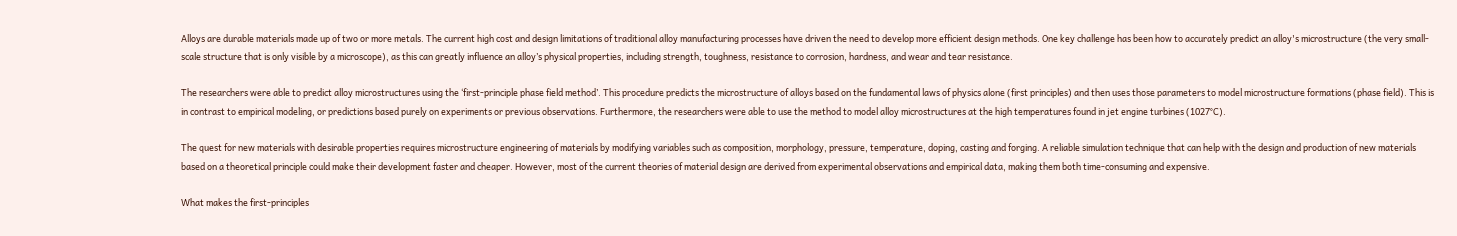Alloys are durable materials made up of two or more metals. The current high cost and design limitations of traditional alloy manufacturing processes have driven the need to develop more efficient design methods. One key challenge has been how to accurately predict an alloy's microstructure (the very small-scale structure that is only visible by a microscope), as this can greatly influence an alloy’s physical properties, including strength, toughness, resistance to corrosion, hardness, and wear and tear resistance.

The researchers were able to predict alloy microstructures using the ‘first-principle phase field method’. This procedure predicts the microstructure of alloys based on the fundamental laws of physics alone (first principles) and then uses those parameters to model microstructure formations (phase field). This is in contrast to empirical modeling, or predictions based purely on experiments or previous observations. Furthermore, the researchers were able to use the method to model alloy microstructures at the high temperatures found in jet engine turbines (1027°C).

The quest for new materials with desirable properties requires microstructure engineering of materials by modifying variables such as composition, morphology, pressure, temperature, doping, casting and forging. A reliable simulation technique that can help with the design and production of new materials based on a theoretical principle could make their development faster and cheaper. However, most of the current theories of material design are derived from experimental observations and empirical data, making them both time-consuming and expensive.

What makes the first-principles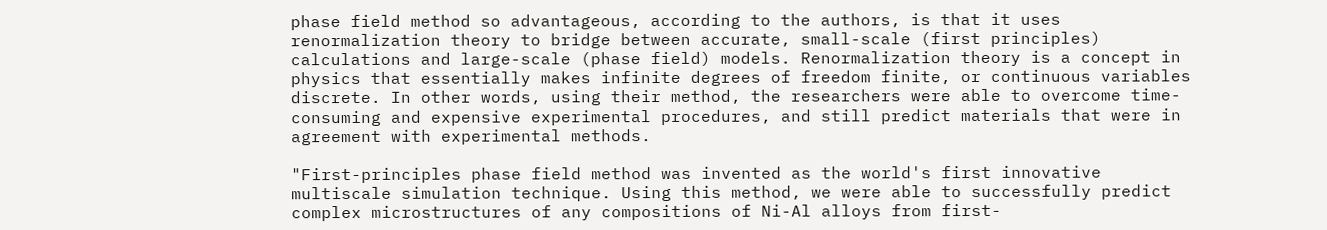phase field method so advantageous, according to the authors, is that it uses renormalization theory to bridge between accurate, small-scale (first principles) calculations and large-scale (phase field) models. Renormalization theory is a concept in physics that essentially makes infinite degrees of freedom finite, or continuous variables discrete. In other words, using their method, the researchers were able to overcome time-consuming and expensive experimental procedures, and still predict materials that were in agreement with experimental methods.

"First-principles phase field method was invented as the world's first innovative multiscale simulation technique. Using this method, we were able to successfully predict complex microstructures of any compositions of Ni-Al alloys from first-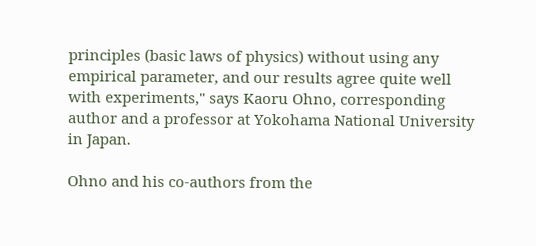principles (basic laws of physics) without using any empirical parameter, and our results agree quite well with experiments," says Kaoru Ohno, corresponding author and a professor at Yokohama National University in Japan.

Ohno and his co-authors from the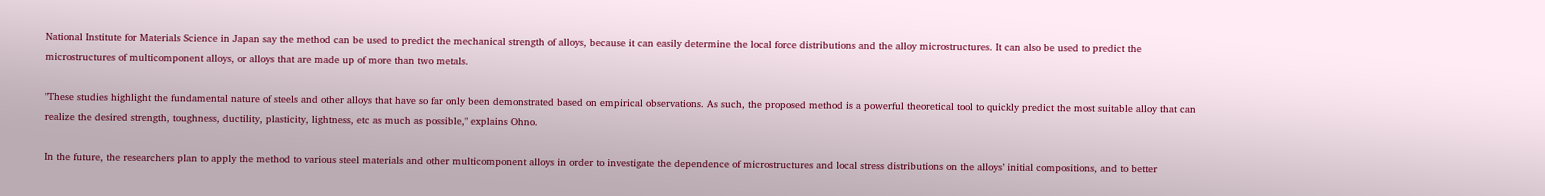National Institute for Materials Science in Japan say the method can be used to predict the mechanical strength of alloys, because it can easily determine the local force distributions and the alloy microstructures. It can also be used to predict the microstructures of multicomponent alloys, or alloys that are made up of more than two metals.

"These studies highlight the fundamental nature of steels and other alloys that have so far only been demonstrated based on empirical observations. As such, the proposed method is a powerful theoretical tool to quickly predict the most suitable alloy that can realize the desired strength, toughness, ductility, plasticity, lightness, etc as much as possible," explains Ohno.

In the future, the researchers plan to apply the method to various steel materials and other multicomponent alloys in order to investigate the dependence of microstructures and local stress distributions on the alloys’ initial compositions, and to better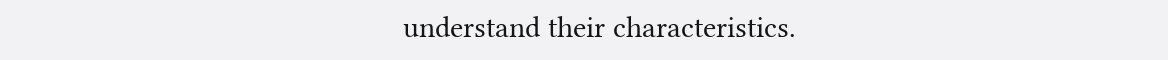understand their characteristics.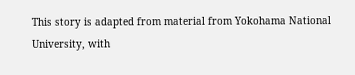This story is adapted from material from Yokohama National University, with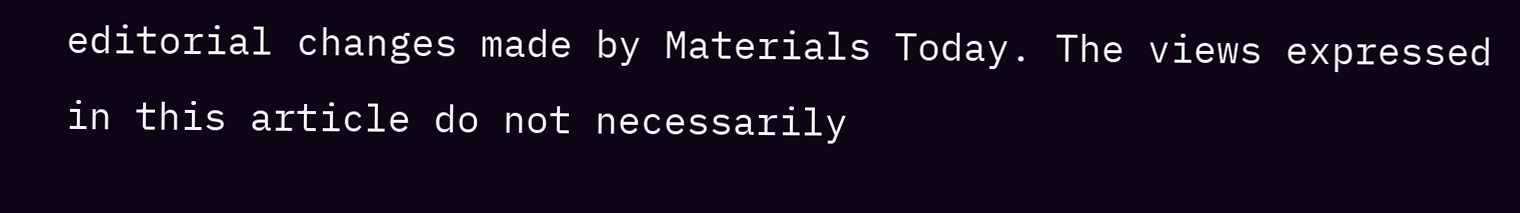editorial changes made by Materials Today. The views expressed in this article do not necessarily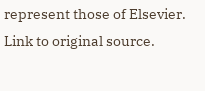represent those of Elsevier. Link to original source.